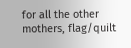for all the other mothers, flag/quilt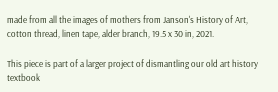made from all the images of mothers from Janson's History of Art, cotton thread, linen tape, alder branch, 19.5 x 30 in, 2021.

This piece is part of a larger project of dismantling our old art history textbook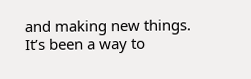and making new things. It’s been a way to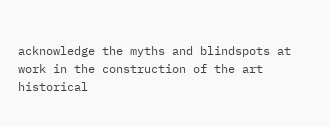acknowledge the myths and blindspots at work in the construction of the art historical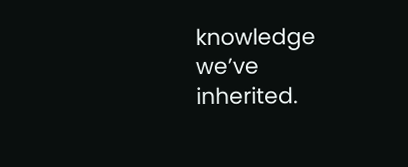knowledge we’ve inherited.